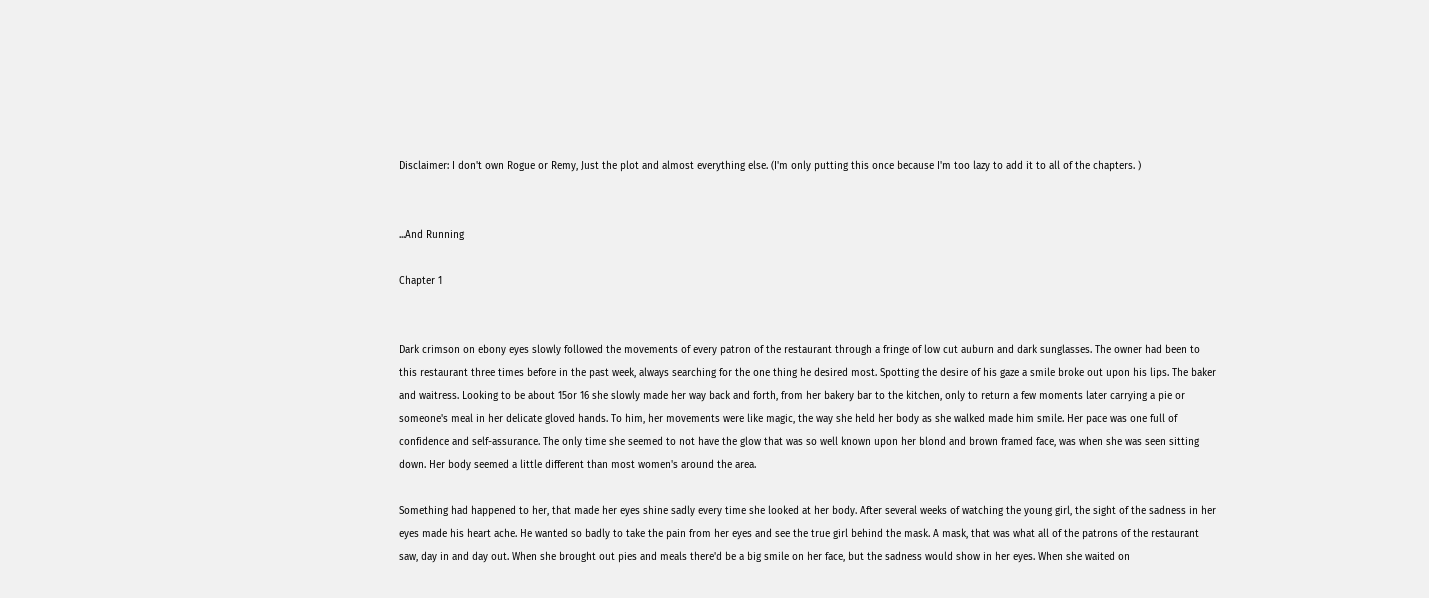Disclaimer: I don't own Rogue or Remy, Just the plot and almost everything else. (I'm only putting this once because I'm too lazy to add it to all of the chapters. )


...And Running

Chapter 1


Dark crimson on ebony eyes slowly followed the movements of every patron of the restaurant through a fringe of low cut auburn and dark sunglasses. The owner had been to this restaurant three times before in the past week, always searching for the one thing he desired most. Spotting the desire of his gaze a smile broke out upon his lips. The baker and waitress. Looking to be about 15or 16 she slowly made her way back and forth, from her bakery bar to the kitchen, only to return a few moments later carrying a pie or someone's meal in her delicate gloved hands. To him, her movements were like magic, the way she held her body as she walked made him smile. Her pace was one full of confidence and self-assurance. The only time she seemed to not have the glow that was so well known upon her blond and brown framed face, was when she was seen sitting down. Her body seemed a little different than most women's around the area.

Something had happened to her, that made her eyes shine sadly every time she looked at her body. After several weeks of watching the young girl, the sight of the sadness in her eyes made his heart ache. He wanted so badly to take the pain from her eyes and see the true girl behind the mask. A mask, that was what all of the patrons of the restaurant saw, day in and day out. When she brought out pies and meals there'd be a big smile on her face, but the sadness would show in her eyes. When she waited on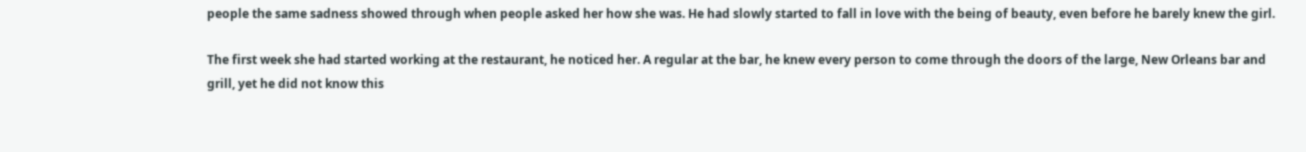people the same sadness showed through when people asked her how she was. He had slowly started to fall in love with the being of beauty, even before he barely knew the girl.

The first week she had started working at the restaurant, he noticed her. A regular at the bar, he knew every person to come through the doors of the large, New Orleans bar and grill, yet he did not know this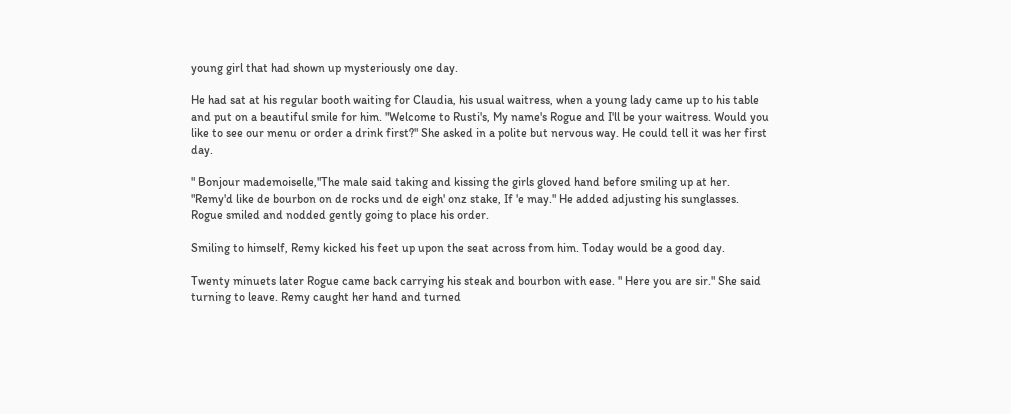young girl that had shown up mysteriously one day.

He had sat at his regular booth waiting for Claudia, his usual waitress, when a young lady came up to his table and put on a beautiful smile for him. "Welcome to Rusti's, My name's Rogue and I'll be your waitress. Would you like to see our menu or order a drink first?" She asked in a polite but nervous way. He could tell it was her first day.

" Bonjour mademoiselle,"The male said taking and kissing the girls gloved hand before smiling up at her. "Remy'd like de bourbon on de rocks und de eigh' onz stake, If 'e may." He added adjusting his sunglasses. Rogue smiled and nodded gently going to place his order.

Smiling to himself, Remy kicked his feet up upon the seat across from him. Today would be a good day.

Twenty minuets later Rogue came back carrying his steak and bourbon with ease. " Here you are sir." She said turning to leave. Remy caught her hand and turned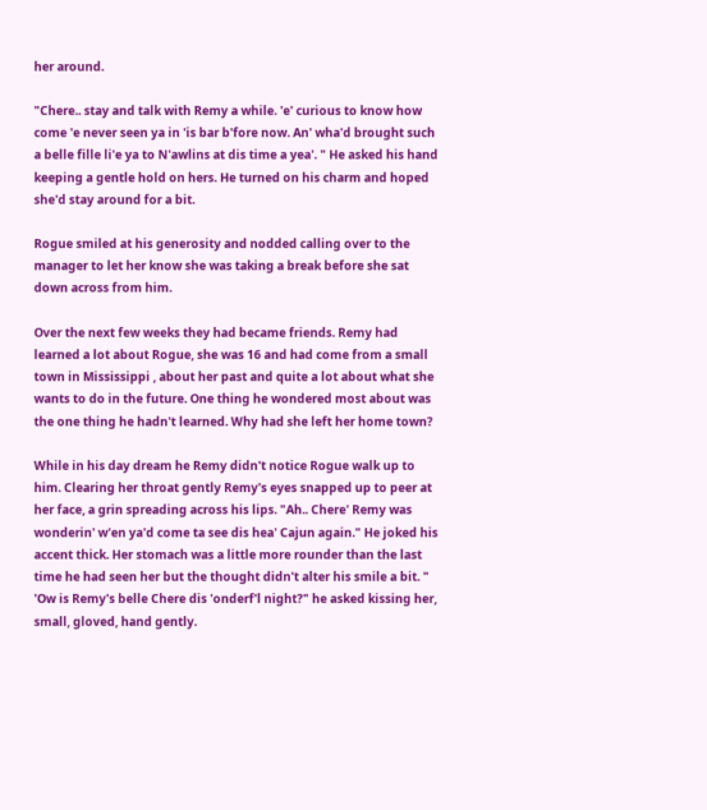her around.

"Chere.. stay and talk with Remy a while. 'e' curious to know how come 'e never seen ya in 'is bar b'fore now. An' wha'd brought such a belle fille li'e ya to N'awlins at dis time a yea'. " He asked his hand keeping a gentle hold on hers. He turned on his charm and hoped she'd stay around for a bit.

Rogue smiled at his generosity and nodded calling over to the manager to let her know she was taking a break before she sat down across from him.

Over the next few weeks they had became friends. Remy had learned a lot about Rogue, she was 16 and had come from a small town in Mississippi , about her past and quite a lot about what she wants to do in the future. One thing he wondered most about was the one thing he hadn't learned. Why had she left her home town?

While in his day dream he Remy didn't notice Rogue walk up to him. Clearing her throat gently Remy's eyes snapped up to peer at her face, a grin spreading across his lips. "Ah.. Chere' Remy was wonderin' w'en ya'd come ta see dis hea' Cajun again." He joked his accent thick. Her stomach was a little more rounder than the last time he had seen her but the thought didn't alter his smile a bit. " 'Ow is Remy's belle Chere dis 'onderf'l night?" he asked kissing her, small, gloved, hand gently.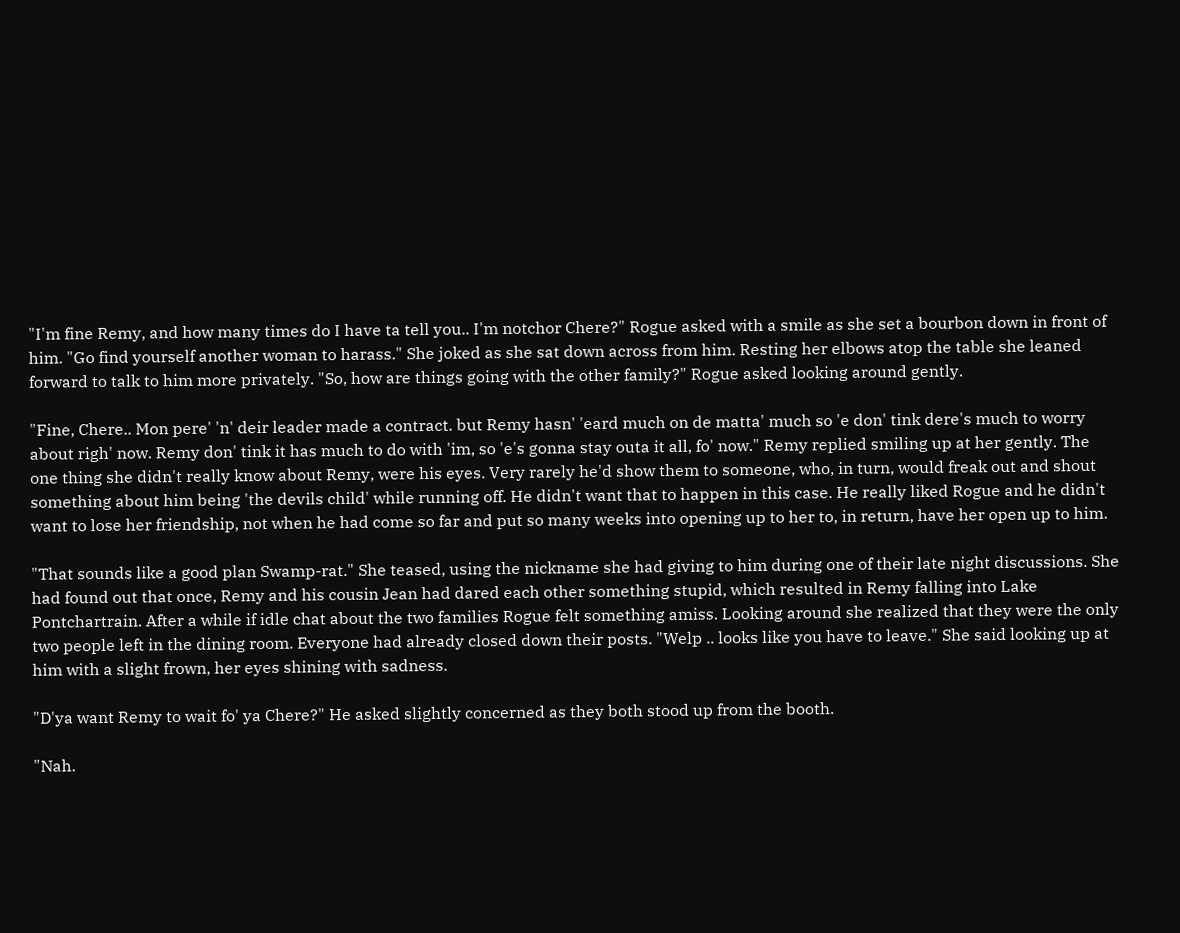"I'm fine Remy, and how many times do I have ta tell you.. I'm notchor Chere?" Rogue asked with a smile as she set a bourbon down in front of him. "Go find yourself another woman to harass." She joked as she sat down across from him. Resting her elbows atop the table she leaned forward to talk to him more privately. "So, how are things going with the other family?" Rogue asked looking around gently.

"Fine, Chere.. Mon pere' 'n' deir leader made a contract. but Remy hasn' 'eard much on de matta' much so 'e don' tink dere's much to worry about righ' now. Remy don' tink it has much to do with 'im, so 'e's gonna stay outa it all, fo' now." Remy replied smiling up at her gently. The one thing she didn't really know about Remy, were his eyes. Very rarely he'd show them to someone, who, in turn, would freak out and shout something about him being 'the devils child' while running off. He didn't want that to happen in this case. He really liked Rogue and he didn't want to lose her friendship, not when he had come so far and put so many weeks into opening up to her to, in return, have her open up to him.

"That sounds like a good plan Swamp-rat." She teased, using the nickname she had giving to him during one of their late night discussions. She had found out that once, Remy and his cousin Jean had dared each other something stupid, which resulted in Remy falling into Lake Pontchartrain. After a while if idle chat about the two families Rogue felt something amiss. Looking around she realized that they were the only two people left in the dining room. Everyone had already closed down their posts. "Welp .. looks like you have to leave." She said looking up at him with a slight frown, her eyes shining with sadness.

"D'ya want Remy to wait fo' ya Chere?" He asked slightly concerned as they both stood up from the booth.

"Nah.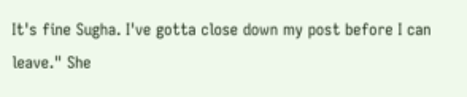It's fine Sugha. I've gotta close down my post before I can leave." She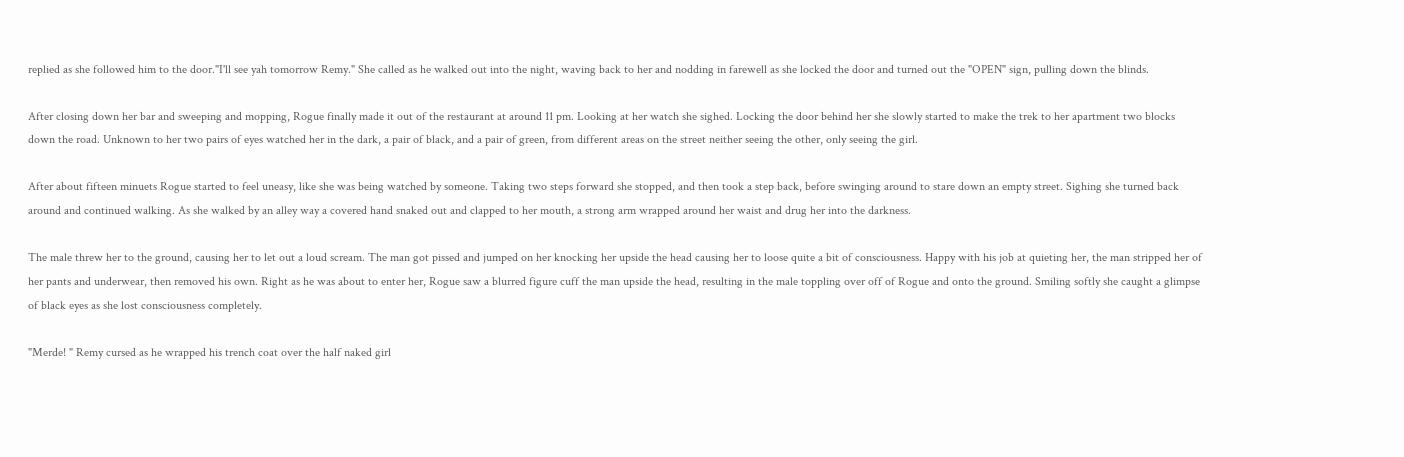replied as she followed him to the door."I'll see yah tomorrow Remy." She called as he walked out into the night, waving back to her and nodding in farewell as she locked the door and turned out the "OPEN" sign, pulling down the blinds.

After closing down her bar and sweeping and mopping, Rogue finally made it out of the restaurant at around 11 pm. Looking at her watch she sighed. Locking the door behind her she slowly started to make the trek to her apartment two blocks down the road. Unknown to her two pairs of eyes watched her in the dark, a pair of black, and a pair of green, from different areas on the street neither seeing the other, only seeing the girl.

After about fifteen minuets Rogue started to feel uneasy, like she was being watched by someone. Taking two steps forward she stopped, and then took a step back, before swinging around to stare down an empty street. Sighing she turned back around and continued walking. As she walked by an alley way a covered hand snaked out and clapped to her mouth, a strong arm wrapped around her waist and drug her into the darkness.

The male threw her to the ground, causing her to let out a loud scream. The man got pissed and jumped on her knocking her upside the head causing her to loose quite a bit of consciousness. Happy with his job at quieting her, the man stripped her of her pants and underwear, then removed his own. Right as he was about to enter her, Rogue saw a blurred figure cuff the man upside the head, resulting in the male toppling over off of Rogue and onto the ground. Smiling softly she caught a glimpse of black eyes as she lost consciousness completely.

"Merde! " Remy cursed as he wrapped his trench coat over the half naked girl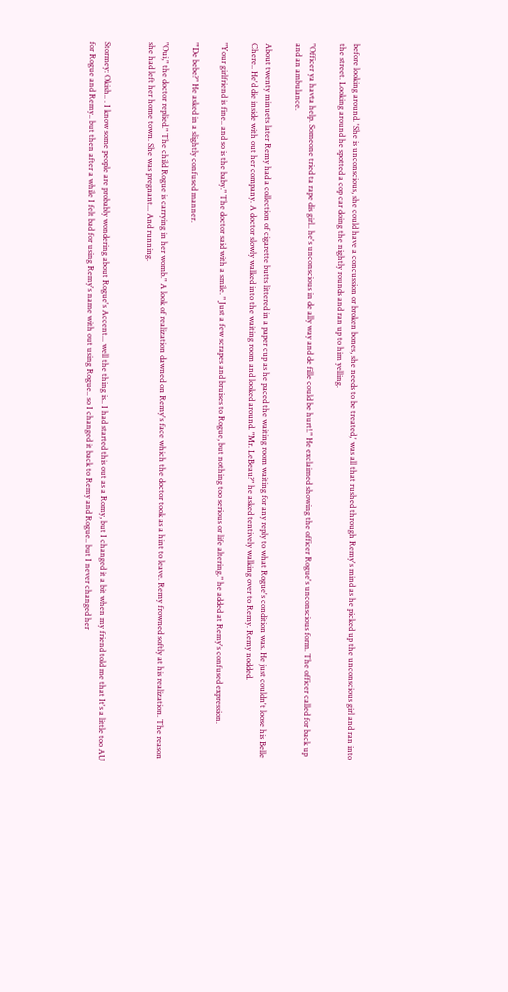before looking around. 'She is unconscious, she could have a concussion or broken bones, she needs to be treated,' was all that rushed through Remy's mind as he picked up the unconscious girl and ran into the street. Looking around he spotted a cop car doing the nightly rounds and ran up to him yelling.

"Officer ya havta help. Someone tried ta rape dis girl.. he's unconscious in de ally way and de fille could be hurt!." He exclaimed showing the officer Rogue's unconscious form. The officer called for back up and an ambulance.

About twenty minuets later Remy had a collection of cigarette butts littered in a paper cup as he paced the waiting room waiting for any reply to what Rogue's condition was. He just couldn't loose his Belle Chere.. He'd die inside with out her company. A doctor slowly walked into the waiting room and looked around. "Mr. LeBeau?" he asked tentively walking over to Remy. Remy nodded.

"Your girlfriend is fine.. and so is the baby." The doctor said with a smile. " Just a few scrapes and bruises to Rogue, but nothing too serious or life altering." he added at Remy's confused expression.

"'De bebe?" He asked in a slightly confused manner.

"Oui," the doctor replied." The child Rogue is carrying in her womb." A look of realization dawned on Remy's face which the doctor took as a hint to leave. Remy frowned softly at his realization. The reason she had left her home town. She was pregnant... And running.


Stormey: Okish.. . I know some people are probably wondering about Rogue's Accent... well the thing is.. I had started this out as a Romy, but I changed it a bit when my friend told me that It's a little too AU for Rogue and Remy.. but then after a while I felt bad for using Remy's name with out using Rogue.. so I changed it back to Remy and Rogue.. but I never changed her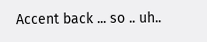Accent back ... so .. uh..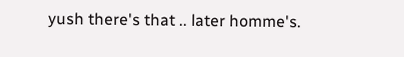yush there's that .. later homme's.